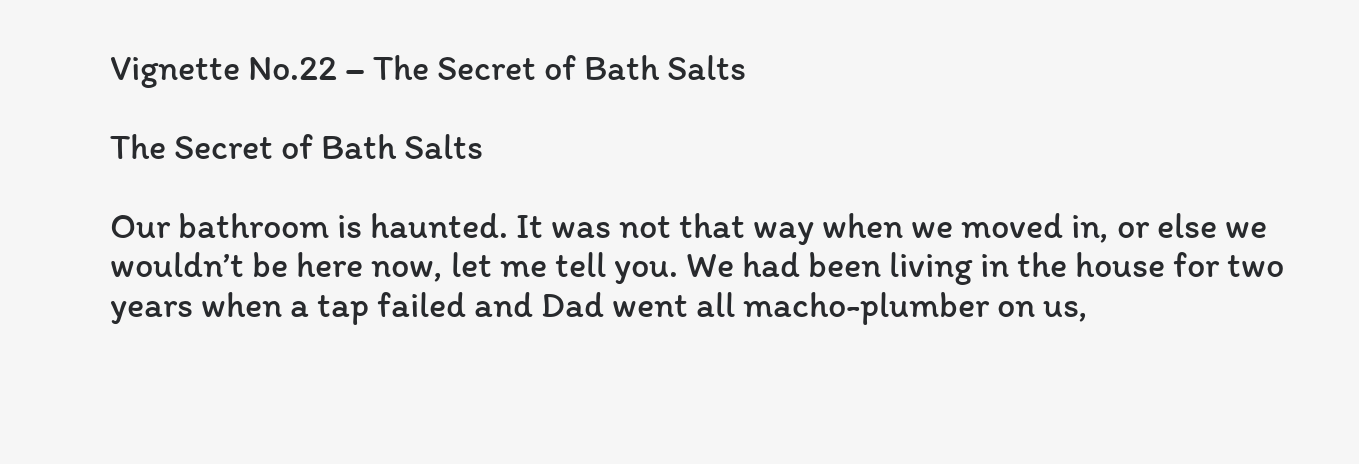Vignette No.22 – The Secret of Bath Salts

The Secret of Bath Salts

Our bathroom is haunted. It was not that way when we moved in, or else we wouldn’t be here now, let me tell you. We had been living in the house for two years when a tap failed and Dad went all macho-plumber on us,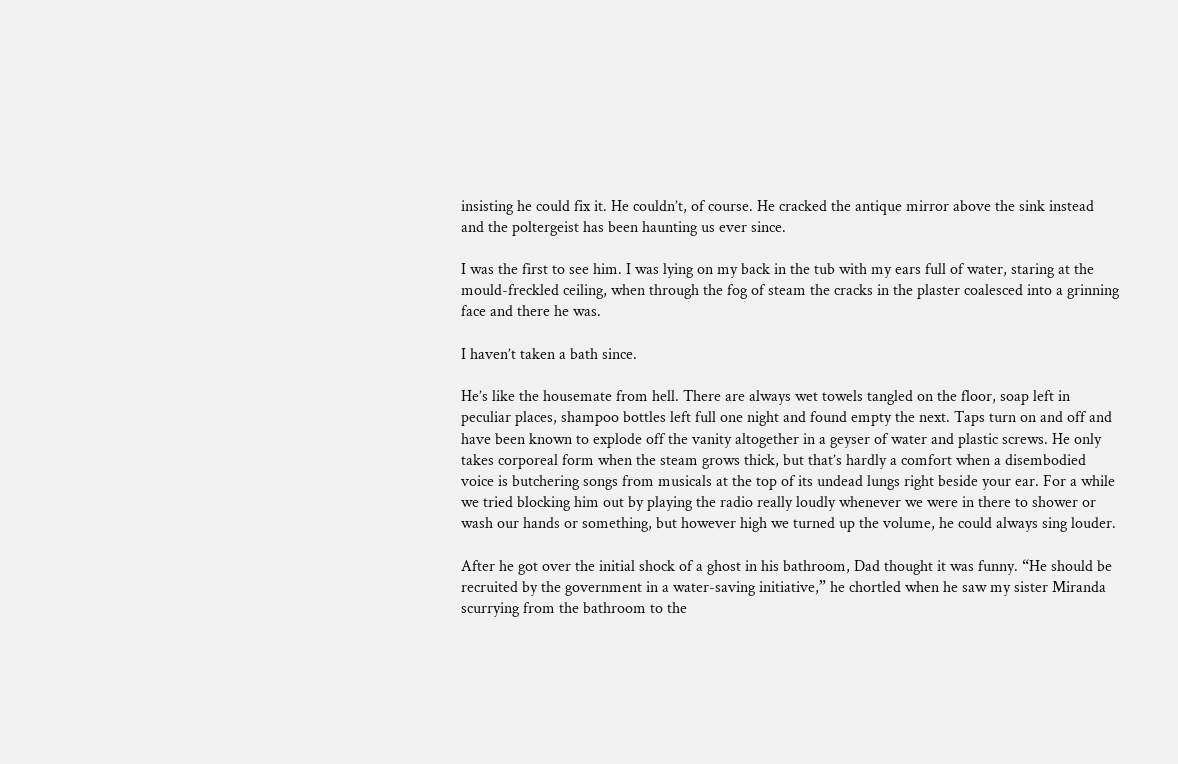insisting he could fix it. He couldn’t, of course. He cracked the antique mirror above the sink instead and the poltergeist has been haunting us ever since.

I was the first to see him. I was lying on my back in the tub with my ears full of water, staring at the mould-freckled ceiling, when through the fog of steam the cracks in the plaster coalesced into a grinning face and there he was.

I haven’t taken a bath since.

He’s like the housemate from hell. There are always wet towels tangled on the floor, soap left in peculiar places, shampoo bottles left full one night and found empty the next. Taps turn on and off and have been known to explode off the vanity altogether in a geyser of water and plastic screws. He only takes corporeal form when the steam grows thick, but that’s hardly a comfort when a disembodied voice is butchering songs from musicals at the top of its undead lungs right beside your ear. For a while we tried blocking him out by playing the radio really loudly whenever we were in there to shower or wash our hands or something, but however high we turned up the volume, he could always sing louder.

After he got over the initial shock of a ghost in his bathroom, Dad thought it was funny. “He should be recruited by the government in a water-saving initiative,” he chortled when he saw my sister Miranda scurrying from the bathroom to the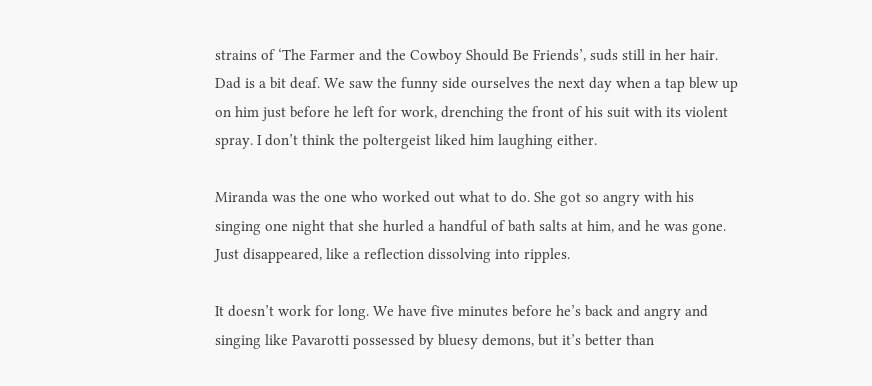strains of ‘The Farmer and the Cowboy Should Be Friends’, suds still in her hair. Dad is a bit deaf. We saw the funny side ourselves the next day when a tap blew up on him just before he left for work, drenching the front of his suit with its violent spray. I don’t think the poltergeist liked him laughing either.

Miranda was the one who worked out what to do. She got so angry with his singing one night that she hurled a handful of bath salts at him, and he was gone. Just disappeared, like a reflection dissolving into ripples.

It doesn’t work for long. We have five minutes before he’s back and angry and singing like Pavarotti possessed by bluesy demons, but it’s better than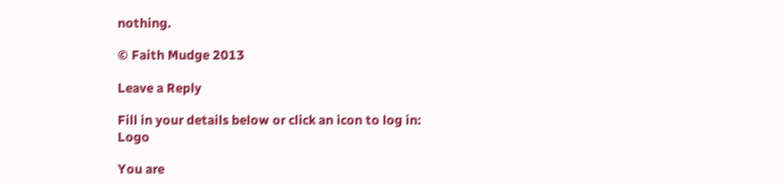nothing.

© Faith Mudge 2013

Leave a Reply

Fill in your details below or click an icon to log in: Logo

You are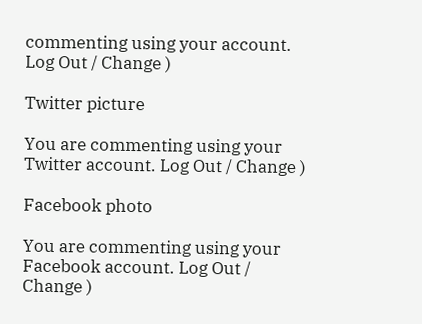commenting using your account. Log Out / Change )

Twitter picture

You are commenting using your Twitter account. Log Out / Change )

Facebook photo

You are commenting using your Facebook account. Log Out / Change )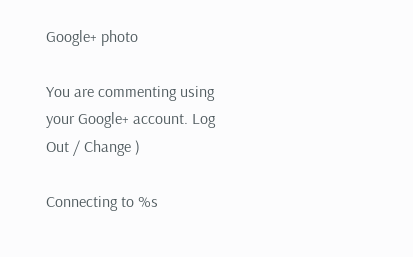Google+ photo

You are commenting using your Google+ account. Log Out / Change )

Connecting to %s